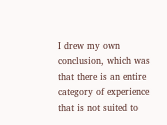I drew my own conclusion, which was that there is an entire category of experience that is not suited to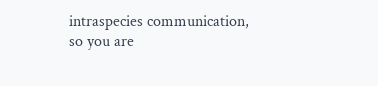intraspecies communication, so you are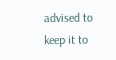advised to keep it to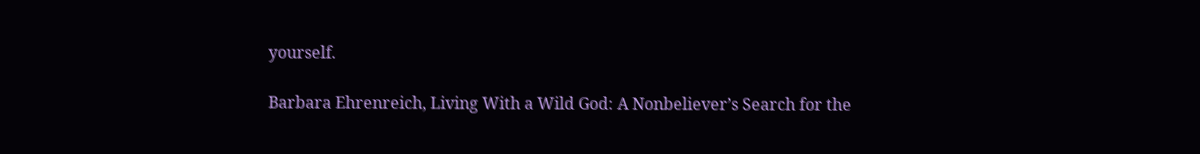yourself.

Barbara Ehrenreich, Living With a Wild God: A Nonbeliever’s Search for the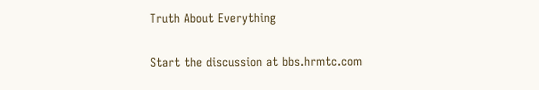Truth About Everything

Start the discussion at bbs.hrmtc.com